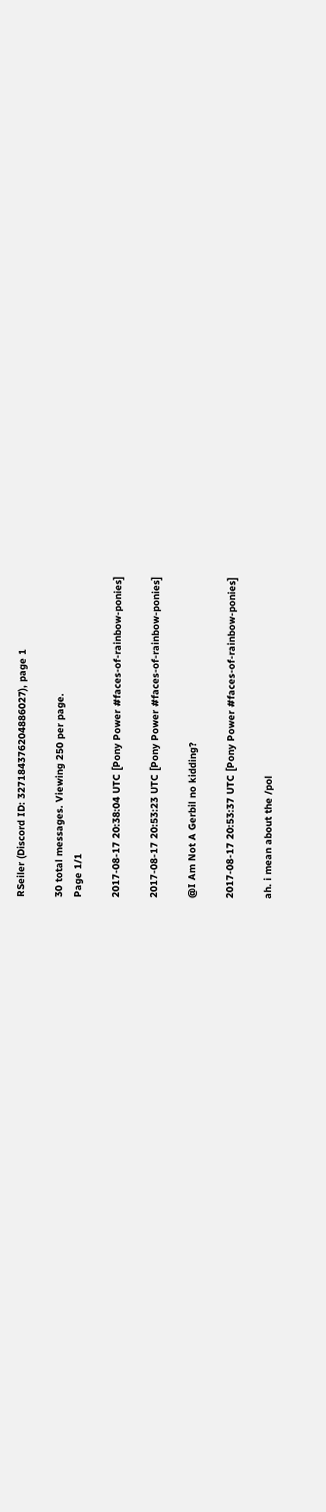RSeiler (Discord ID: 327184376204886027), page 1

30 total messages. Viewing 250 per page.
Page 1/1

2017-08-17 20:38:04 UTC [Pony Power #faces-of-rainbow-ponies]

2017-08-17 20:53:23 UTC [Pony Power #faces-of-rainbow-ponies]

@I Am Not A Gerbil no kidding?

2017-08-17 20:53:37 UTC [Pony Power #faces-of-rainbow-ponies]

ah. i mean about the /pol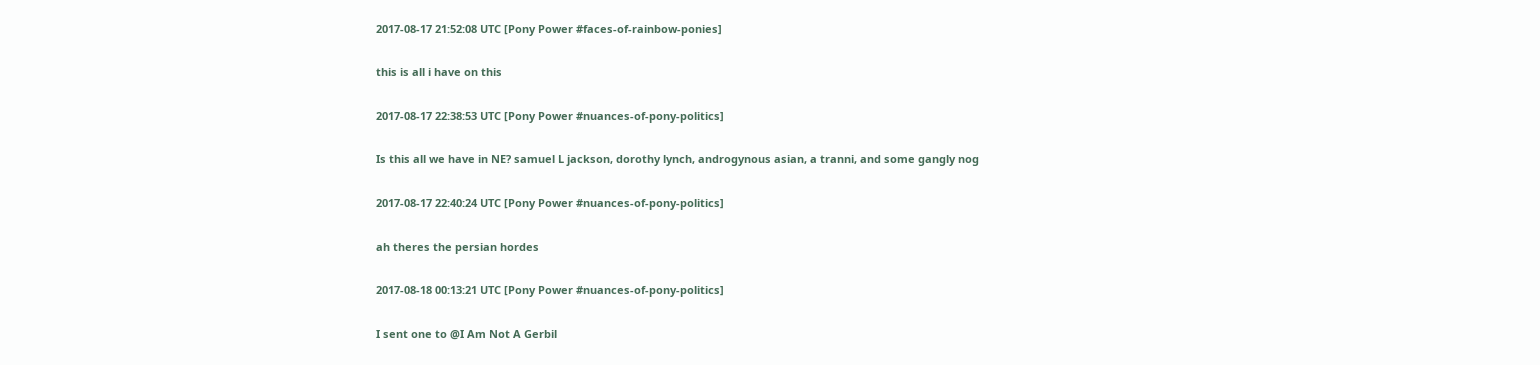2017-08-17 21:52:08 UTC [Pony Power #faces-of-rainbow-ponies]

this is all i have on this

2017-08-17 22:38:53 UTC [Pony Power #nuances-of-pony-politics]

Is this all we have in NE? samuel L jackson, dorothy lynch, androgynous asian, a tranni, and some gangly nog

2017-08-17 22:40:24 UTC [Pony Power #nuances-of-pony-politics]

ah theres the persian hordes

2017-08-18 00:13:21 UTC [Pony Power #nuances-of-pony-politics]

I sent one to @I Am Not A Gerbil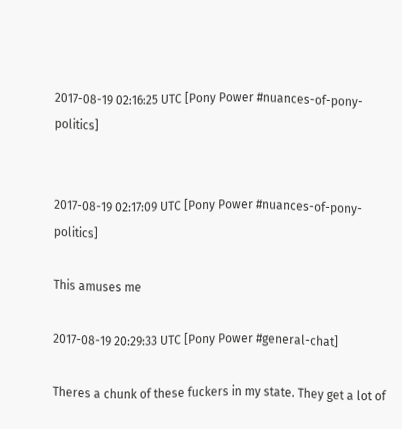2017-08-19 02:16:25 UTC [Pony Power #nuances-of-pony-politics]


2017-08-19 02:17:09 UTC [Pony Power #nuances-of-pony-politics]

This amuses me

2017-08-19 20:29:33 UTC [Pony Power #general-chat]

Theres a chunk of these fuckers in my state. They get a lot of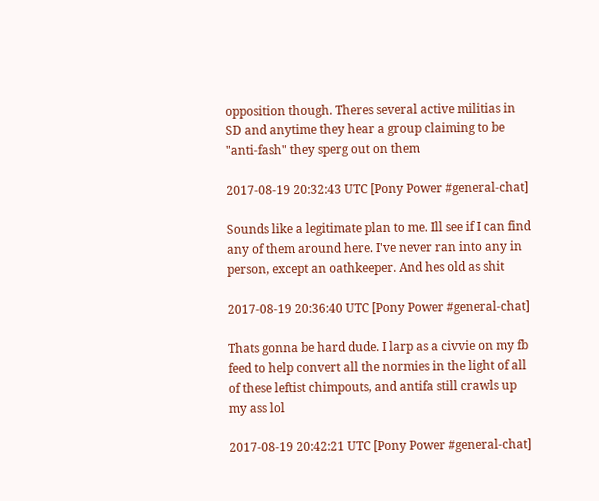opposition though. Theres several active militias in SD and anytime they hear a group claiming to be "anti-fash" they sperg out on them

2017-08-19 20:32:43 UTC [Pony Power #general-chat]

Sounds like a legitimate plan to me. Ill see if I can find any of them around here. I've never ran into any in person, except an oathkeeper. And hes old as shit

2017-08-19 20:36:40 UTC [Pony Power #general-chat]

Thats gonna be hard dude. I larp as a civvie on my fb feed to help convert all the normies in the light of all of these leftist chimpouts, and antifa still crawls up my ass lol

2017-08-19 20:42:21 UTC [Pony Power #general-chat]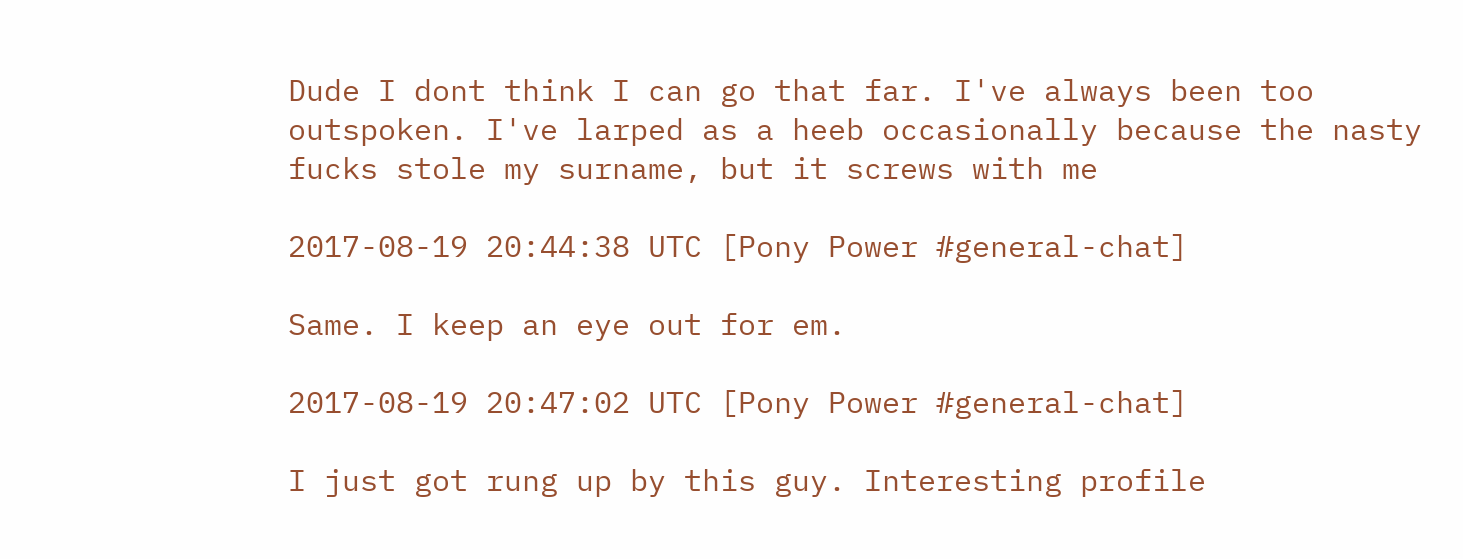Dude I dont think I can go that far. I've always been too outspoken. I've larped as a heeb occasionally because the nasty fucks stole my surname, but it screws with me

2017-08-19 20:44:38 UTC [Pony Power #general-chat]

Same. I keep an eye out for em.

2017-08-19 20:47:02 UTC [Pony Power #general-chat]

I just got rung up by this guy. Interesting profile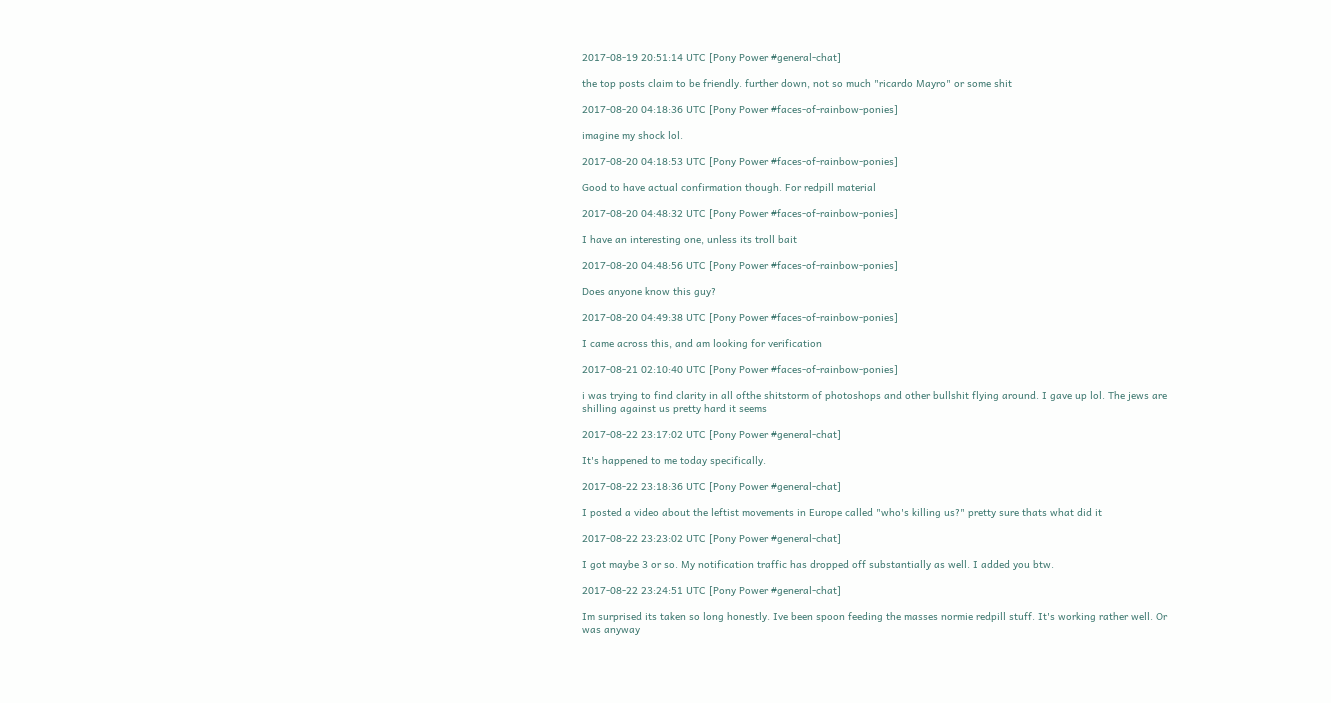2017-08-19 20:51:14 UTC [Pony Power #general-chat]

the top posts claim to be friendly. further down, not so much "ricardo Mayro" or some shit

2017-08-20 04:18:36 UTC [Pony Power #faces-of-rainbow-ponies]

imagine my shock lol.

2017-08-20 04:18:53 UTC [Pony Power #faces-of-rainbow-ponies]

Good to have actual confirmation though. For redpill material

2017-08-20 04:48:32 UTC [Pony Power #faces-of-rainbow-ponies]

I have an interesting one, unless its troll bait

2017-08-20 04:48:56 UTC [Pony Power #faces-of-rainbow-ponies]

Does anyone know this guy?

2017-08-20 04:49:38 UTC [Pony Power #faces-of-rainbow-ponies]

I came across this, and am looking for verification

2017-08-21 02:10:40 UTC [Pony Power #faces-of-rainbow-ponies]

i was trying to find clarity in all ofthe shitstorm of photoshops and other bullshit flying around. I gave up lol. The jews are shilling against us pretty hard it seems

2017-08-22 23:17:02 UTC [Pony Power #general-chat]

It's happened to me today specifically.

2017-08-22 23:18:36 UTC [Pony Power #general-chat]

I posted a video about the leftist movements in Europe called "who's killing us?" pretty sure thats what did it

2017-08-22 23:23:02 UTC [Pony Power #general-chat]

I got maybe 3 or so. My notification traffic has dropped off substantially as well. I added you btw.

2017-08-22 23:24:51 UTC [Pony Power #general-chat]

Im surprised its taken so long honestly. Ive been spoon feeding the masses normie redpill stuff. It's working rather well. Or was anyway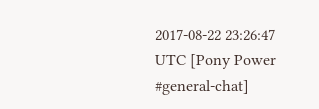2017-08-22 23:26:47 UTC [Pony Power #general-chat]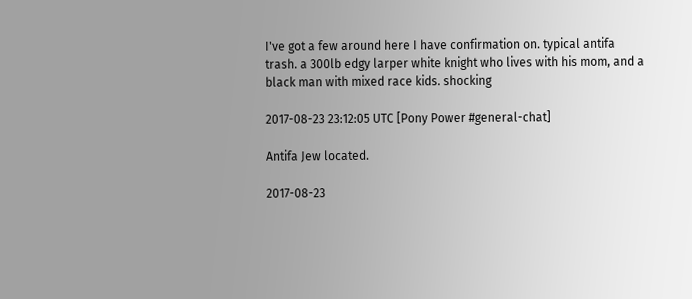I've got a few around here I have confirmation on. typical antifa trash. a 300lb edgy larper white knight who lives with his mom, and a black man with mixed race kids. shocking

2017-08-23 23:12:05 UTC [Pony Power #general-chat]

Antifa Jew located.

2017-08-23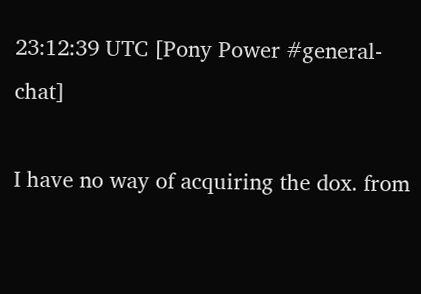23:12:39 UTC [Pony Power #general-chat]

I have no way of acquiring the dox. from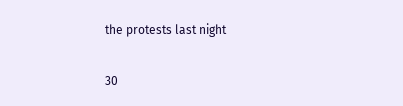the protests last night

30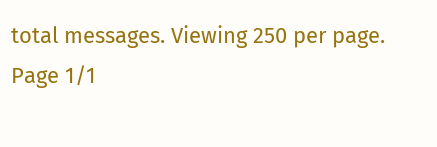total messages. Viewing 250 per page.
Page 1/1